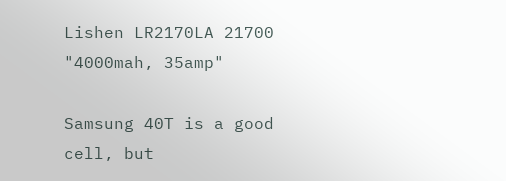Lishen LR2170LA 21700 "4000mah, 35amp"

Samsung 40T is a good cell, but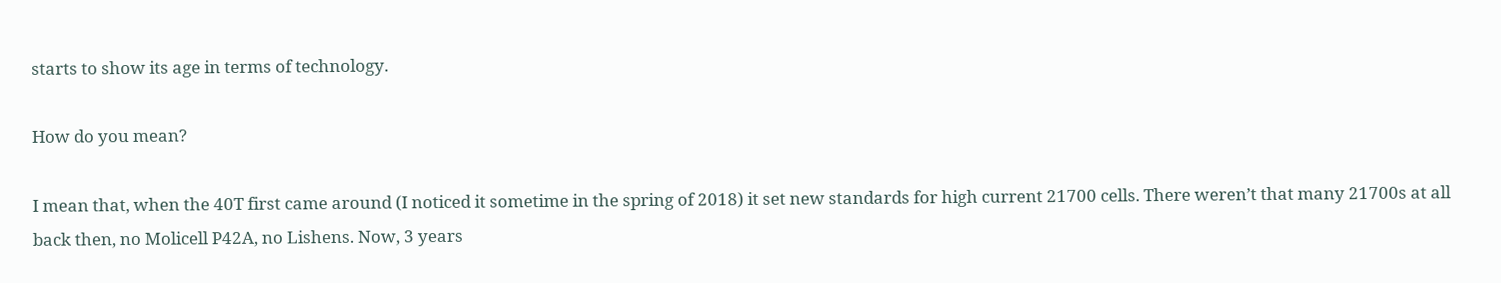starts to show its age in terms of technology.

How do you mean?

I mean that, when the 40T first came around (I noticed it sometime in the spring of 2018) it set new standards for high current 21700 cells. There weren’t that many 21700s at all back then, no Molicell P42A, no Lishens. Now, 3 years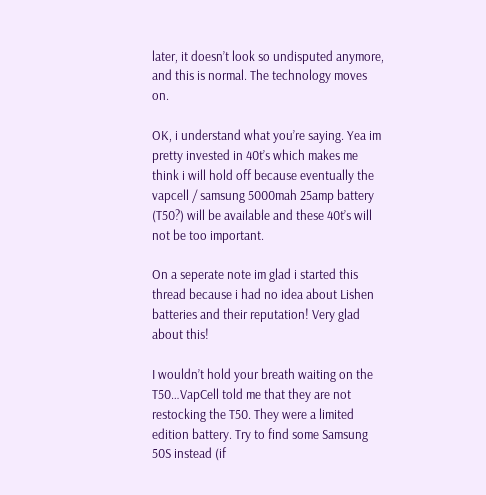later, it doesn’t look so undisputed anymore, and this is normal. The technology moves on.

OK, i understand what you’re saying. Yea im pretty invested in 40t’s which makes me think i will hold off because eventually the vapcell / samsung 5000mah 25amp battery (T50?) will be available and these 40t’s will not be too important.

On a seperate note im glad i started this thread because i had no idea about Lishen batteries and their reputation! Very glad about this!

I wouldn’t hold your breath waiting on the T50…VapCell told me that they are not restocking the T50. They were a limited edition battery. Try to find some Samsung 50S instead (if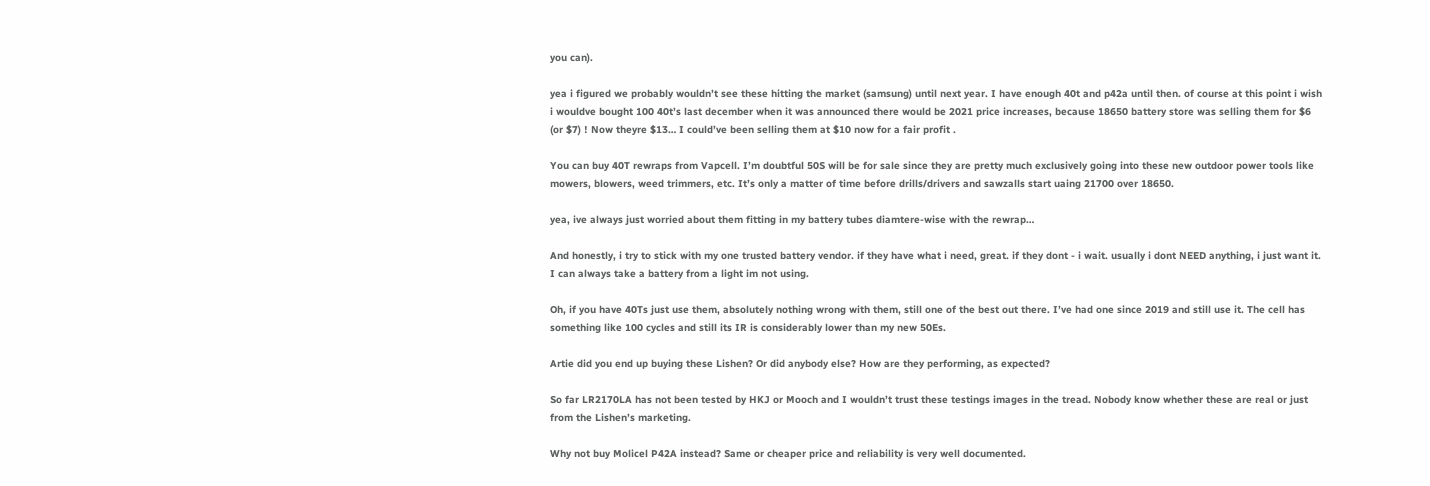you can).

yea i figured we probably wouldn’t see these hitting the market (samsung) until next year. I have enough 40t and p42a until then. of course at this point i wish i wouldve bought 100 40t’s last december when it was announced there would be 2021 price increases, because 18650 battery store was selling them for $6 (or $7) ! Now theyre $13… I could’ve been selling them at $10 now for a fair profit .

You can buy 40T rewraps from Vapcell. I’m doubtful 50S will be for sale since they are pretty much exclusively going into these new outdoor power tools like mowers, blowers, weed trimmers, etc. It’s only a matter of time before drills/drivers and sawzalls start uaing 21700 over 18650.

yea, ive always just worried about them fitting in my battery tubes diamtere-wise with the rewrap…

And honestly, i try to stick with my one trusted battery vendor. if they have what i need, great. if they dont - i wait. usually i dont NEED anything, i just want it. I can always take a battery from a light im not using.

Oh, if you have 40Ts just use them, absolutely nothing wrong with them, still one of the best out there. I’ve had one since 2019 and still use it. The cell has something like 100 cycles and still its IR is considerably lower than my new 50Es.

Artie did you end up buying these Lishen? Or did anybody else? How are they performing, as expected?

So far LR2170LA has not been tested by HKJ or Mooch and I wouldn’t trust these testings images in the tread. Nobody know whether these are real or just from the Lishen’s marketing.

Why not buy Molicel P42A instead? Same or cheaper price and reliability is very well documented.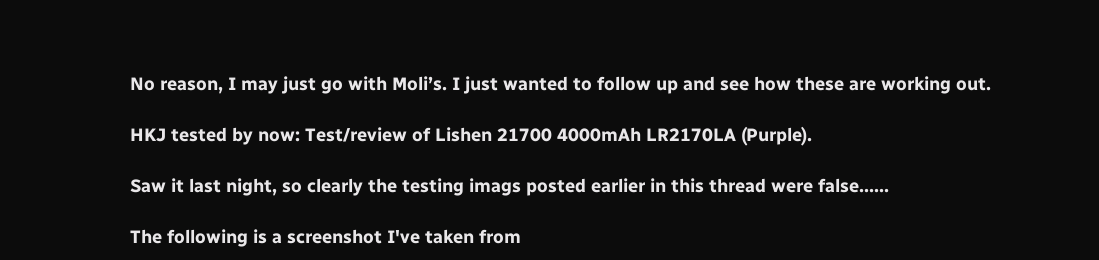No reason, I may just go with Moli’s. I just wanted to follow up and see how these are working out.

HKJ tested by now: Test/review of Lishen 21700 4000mAh LR2170LA (Purple).

Saw it last night, so clearly the testing imags posted earlier in this thread were false……

The following is a screenshot I've taken from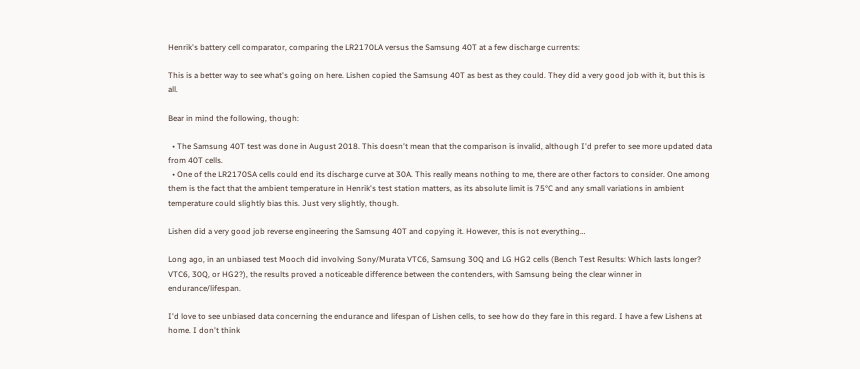Henrik's battery cell comparator, comparing the LR2170LA versus the Samsung 40T at a few discharge currents:

This is a better way to see what's going on here. Lishen copied the Samsung 40T as best as they could. They did a very good job with it, but this is all.

Bear in mind the following, though:

  • The Samsung 40T test was done in August 2018. This doesn't mean that the comparison is invalid, although I'd prefer to see more updated data from 40T cells.
  • One of the LR2170SA cells could end its discharge curve at 30A. This really means nothing to me, there are other factors to consider. One among them is the fact that the ambient temperature in Henrik's test station matters, as its absolute limit is 75°C and any small variations in ambient temperature could slightly bias this. Just very slightly, though.

Lishen did a very good job reverse engineering the Samsung 40T and copying it. However, this is not everything…

Long ago, in an unbiased test Mooch did involving Sony/Murata VTC6, Samsung 30Q and LG HG2 cells (Bench Test Results: Which lasts longer? VTC6, 30Q, or HG2?), the results proved a noticeable difference between the contenders, with Samsung being the clear winner in endurance/lifespan.

I'd love to see unbiased data concerning the endurance and lifespan of Lishen cells, to see how do they fare in this regard. I have a few Lishens at home. I don't think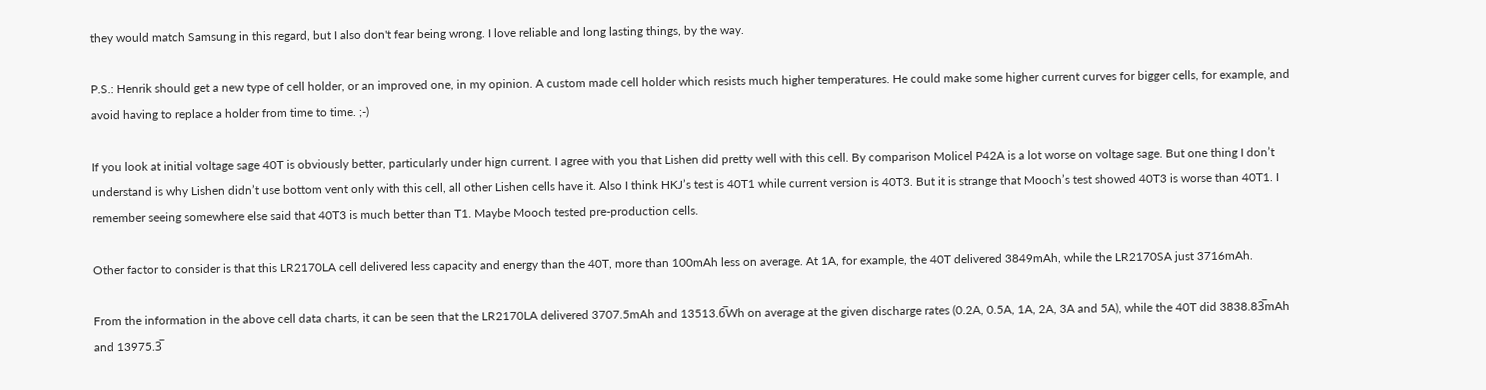they would match Samsung in this regard, but I also don't fear being wrong. I love reliable and long lasting things, by the way.

P.S.: Henrik should get a new type of cell holder, or an improved one, in my opinion. A custom made cell holder which resists much higher temperatures. He could make some higher current curves for bigger cells, for example, and avoid having to replace a holder from time to time. ;-)

If you look at initial voltage sage 40T is obviously better, particularly under hign current. I agree with you that Lishen did pretty well with this cell. By comparison Molicel P42A is a lot worse on voltage sage. But one thing I don’t understand is why Lishen didn’t use bottom vent only with this cell, all other Lishen cells have it. Also I think HKJ’s test is 40T1 while current version is 40T3. But it is strange that Mooch’s test showed 40T3 is worse than 40T1. I remember seeing somewhere else said that 40T3 is much better than T1. Maybe Mooch tested pre-production cells.

Other factor to consider is that this LR2170LA cell delivered less capacity and energy than the 40T, more than 100mAh less on average. At 1A, for example, the 40T delivered 3849mAh, while the LR2170SA just 3716mAh.

From the information in the above cell data charts, it can be seen that the LR2170LA delivered 3707.5mAh and 13513.6̅Wh on average at the given discharge rates (0.2A, 0.5A, 1A, 2A, 3A and 5A), while the 40T did 3838.83̅mAh and 13975.3̅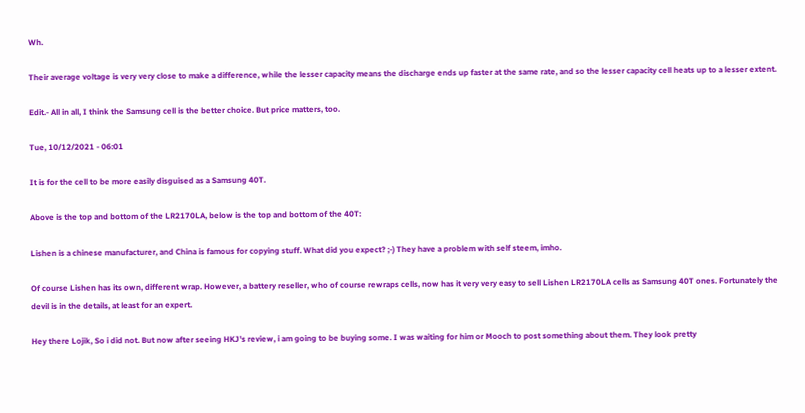Wh.

Their average voltage is very very close to make a difference, while the lesser capacity means the discharge ends up faster at the same rate, and so the lesser capacity cell heats up to a lesser extent.

Edit.- All in all, I think the Samsung cell is the better choice. But price matters, too.

Tue, 10/12/2021 - 06:01

It is for the cell to be more easily disguised as a Samsung 40T.

Above is the top and bottom of the LR2170LA, below is the top and bottom of the 40T:

Lishen is a chinese manufacturer, and China is famous for copying stuff. What did you expect? ;-) They have a problem with self steem, imho.

Of course Lishen has its own, different wrap. However, a battery reseller, who of course rewraps cells, now has it very very easy to sell Lishen LR2170LA cells as Samsung 40T ones. Fortunately the devil is in the details, at least for an expert.

Hey there Lojik, So i did not. But now after seeing HKJ's review, i am going to be buying some. I was waiting for him or Mooch to post something about them. They look pretty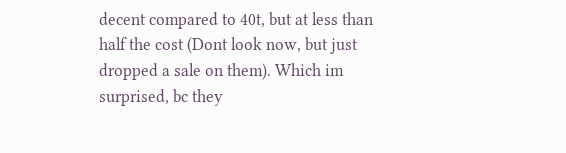decent compared to 40t, but at less than half the cost (Dont look now, but just dropped a sale on them). Which im surprised, bc they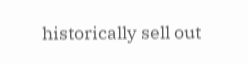historically sell out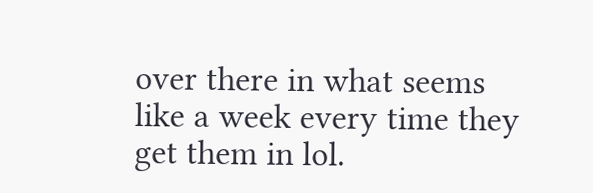over there in what seems like a week every time they get them in lol.